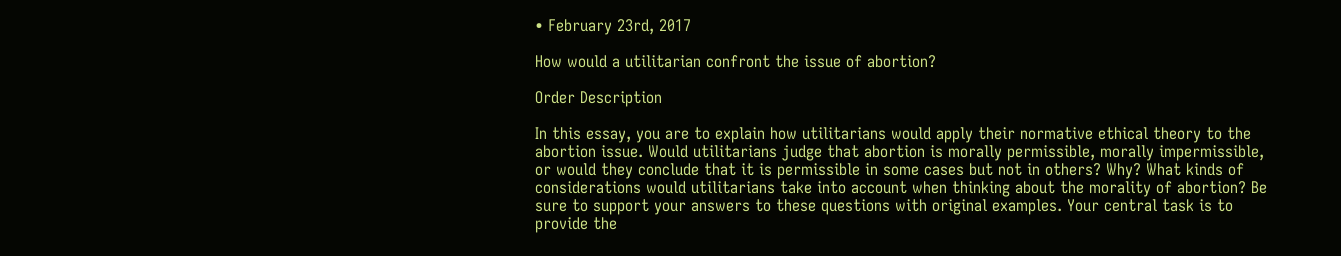• February 23rd, 2017

How would a utilitarian confront the issue of abortion?

Order Description

In this essay, you are to explain how utilitarians would apply their normative ethical theory to the abortion issue. Would utilitarians judge that abortion is morally permissible, morally impermissible, or would they conclude that it is permissible in some cases but not in others? Why? What kinds of considerations would utilitarians take into account when thinking about the morality of abortion? Be sure to support your answers to these questions with original examples. Your central task is to provide the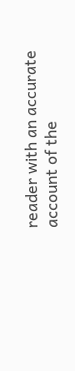reader with an accurate account of the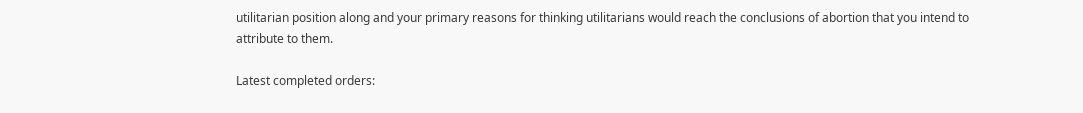utilitarian position along and your primary reasons for thinking utilitarians would reach the conclusions of abortion that you intend to attribute to them.

Latest completed orders: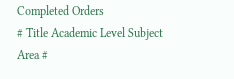Completed Orders
# Title Academic Level Subject Area #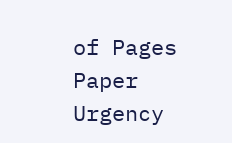of Pages Paper Urgency